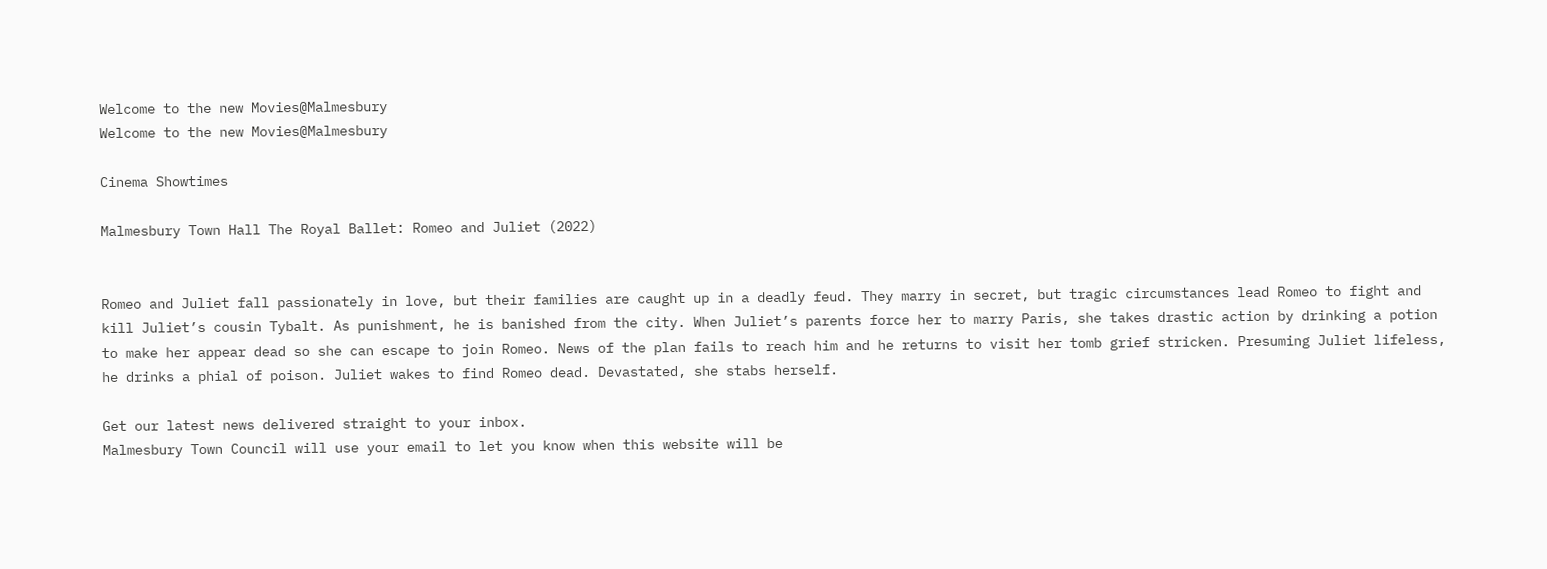Welcome to the new Movies@Malmesbury
Welcome to the new Movies@Malmesbury

Cinema Showtimes

Malmesbury Town Hall The Royal Ballet: Romeo and Juliet (2022)


Romeo and Juliet fall passionately in love, but their families are caught up in a deadly feud. They marry in secret, but tragic circumstances lead Romeo to fight and kill Juliet’s cousin Tybalt. As punishment, he is banished from the city. When Juliet’s parents force her to marry Paris, she takes drastic action by drinking a potion to make her appear dead so she can escape to join Romeo. News of the plan fails to reach him and he returns to visit her tomb grief stricken. Presuming Juliet lifeless, he drinks a phial of poison. Juliet wakes to find Romeo dead. Devastated, she stabs herself.

Get our latest news delivered straight to your inbox.
Malmesbury Town Council will use your email to let you know when this website will be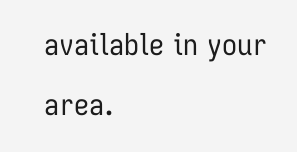available in your area.